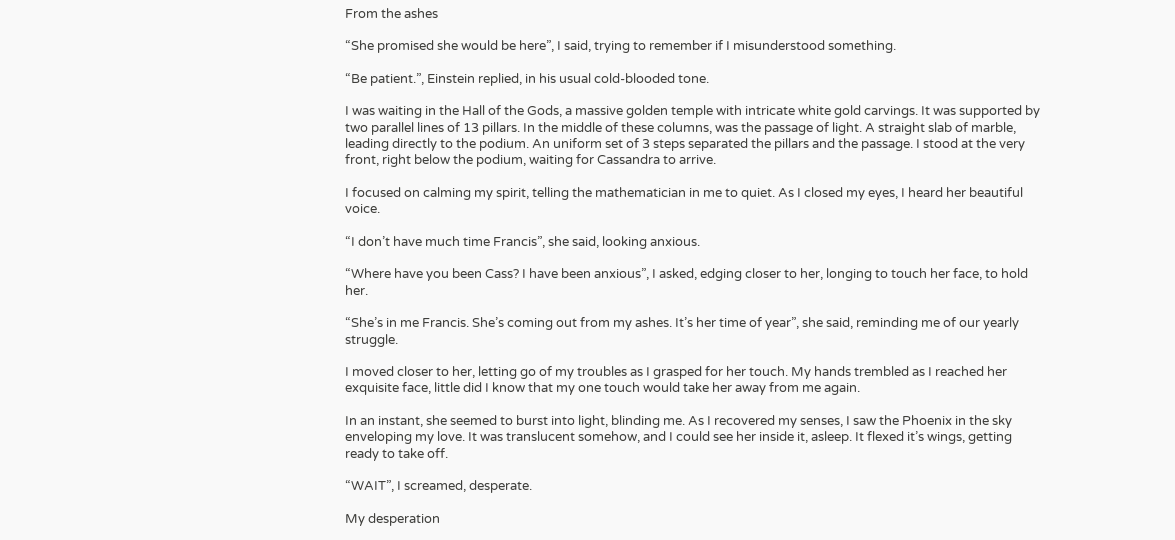From the ashes

“She promised she would be here”, I said, trying to remember if I misunderstood something.

“Be patient.”, Einstein replied, in his usual cold-blooded tone.

I was waiting in the Hall of the Gods, a massive golden temple with intricate white gold carvings. It was supported by two parallel lines of 13 pillars. In the middle of these columns, was the passage of light. A straight slab of marble, leading directly to the podium. An uniform set of 3 steps separated the pillars and the passage. I stood at the very front, right below the podium, waiting for Cassandra to arrive.

I focused on calming my spirit, telling the mathematician in me to quiet. As I closed my eyes, I heard her beautiful voice.

“I don’t have much time Francis”, she said, looking anxious.

“Where have you been Cass? I have been anxious”, I asked, edging closer to her, longing to touch her face, to hold her.

“She’s in me Francis. She’s coming out from my ashes. It’s her time of year”, she said, reminding me of our yearly struggle.

I moved closer to her, letting go of my troubles as I grasped for her touch. My hands trembled as I reached her exquisite face, little did I know that my one touch would take her away from me again.

In an instant, she seemed to burst into light, blinding me. As I recovered my senses, I saw the Phoenix in the sky enveloping my love. It was translucent somehow, and I could see her inside it, asleep. It flexed it’s wings, getting ready to take off.

“WAIT”, I screamed, desperate.

My desperation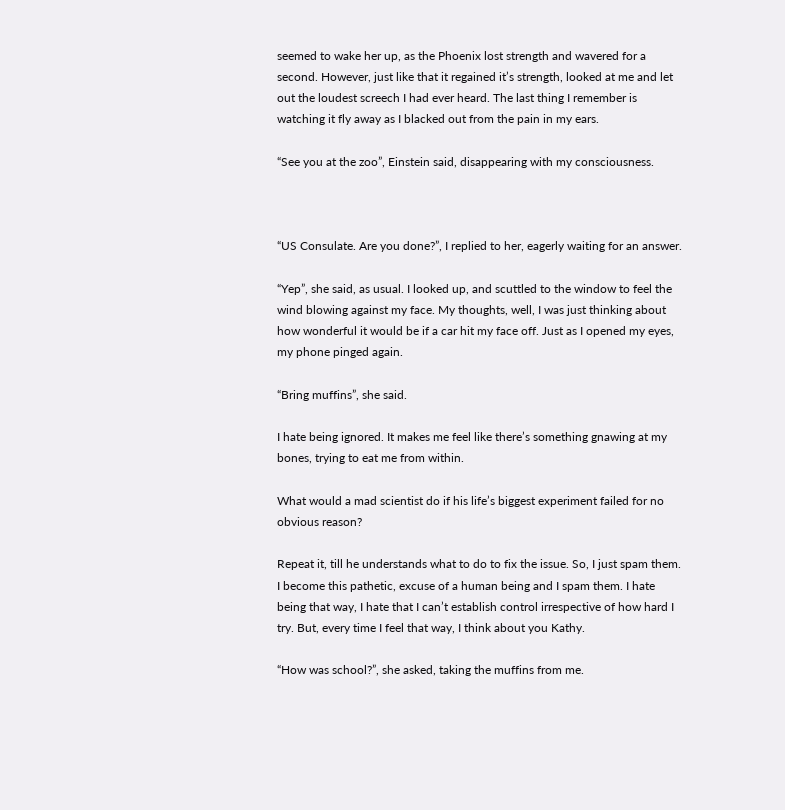seemed to wake her up, as the Phoenix lost strength and wavered for a second. However, just like that it regained it’s strength, looked at me and let out the loudest screech I had ever heard. The last thing I remember is watching it fly away as I blacked out from the pain in my ears.

“See you at the zoo”, Einstein said, disappearing with my consciousness.



“US Consulate. Are you done?”, I replied to her, eagerly waiting for an answer.

“Yep”, she said, as usual. I looked up, and scuttled to the window to feel the wind blowing against my face. My thoughts, well, I was just thinking about how wonderful it would be if a car hit my face off. Just as I opened my eyes, my phone pinged again.

“Bring muffins”, she said.

I hate being ignored. It makes me feel like there’s something gnawing at my bones, trying to eat me from within.

What would a mad scientist do if his life’s biggest experiment failed for no obvious reason?

Repeat it, till he understands what to do to fix the issue. So, I just spam them. I become this pathetic, excuse of a human being and I spam them. I hate being that way, I hate that I can’t establish control irrespective of how hard I try. But, every time I feel that way, I think about you Kathy.

“How was school?”, she asked, taking the muffins from me.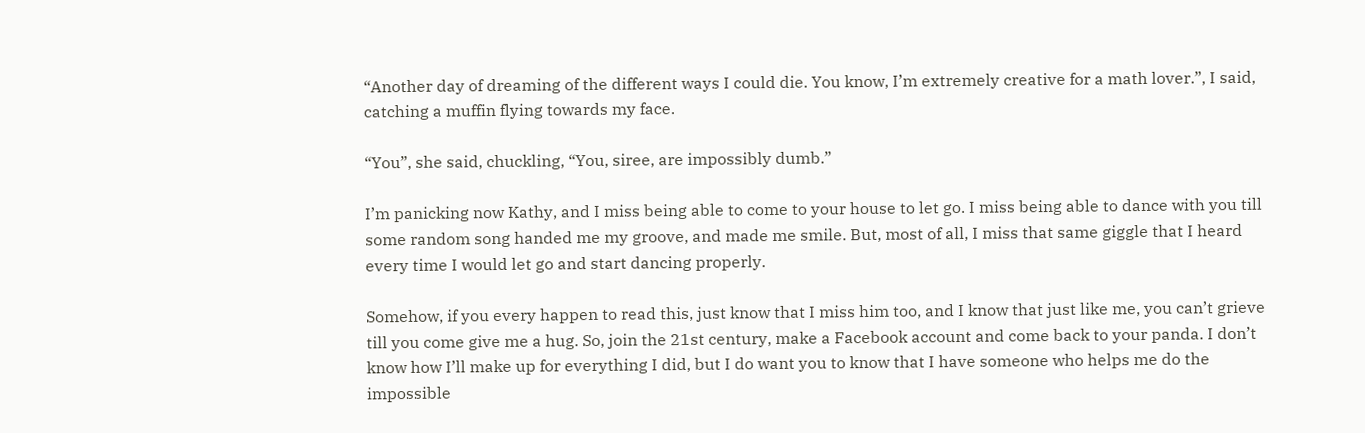“Another day of dreaming of the different ways I could die. You know, I’m extremely creative for a math lover.”, I said, catching a muffin flying towards my face.

“You”, she said, chuckling, “You, siree, are impossibly dumb.”

I’m panicking now Kathy, and I miss being able to come to your house to let go. I miss being able to dance with you till some random song handed me my groove, and made me smile. But, most of all, I miss that same giggle that I heard every time I would let go and start dancing properly.

Somehow, if you every happen to read this, just know that I miss him too, and I know that just like me, you can’t grieve till you come give me a hug. So, join the 21st century, make a Facebook account and come back to your panda. I don’t know how I’ll make up for everything I did, but I do want you to know that I have someone who helps me do the impossible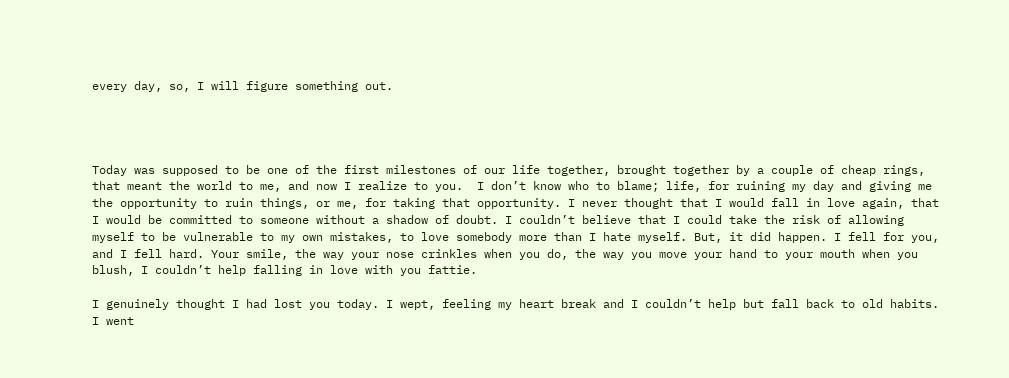every day, so, I will figure something out.




Today was supposed to be one of the first milestones of our life together, brought together by a couple of cheap rings, that meant the world to me, and now I realize to you.  I don’t know who to blame; life, for ruining my day and giving me the opportunity to ruin things, or me, for taking that opportunity. I never thought that I would fall in love again, that I would be committed to someone without a shadow of doubt. I couldn’t believe that I could take the risk of allowing myself to be vulnerable to my own mistakes, to love somebody more than I hate myself. But, it did happen. I fell for you, and I fell hard. Your smile, the way your nose crinkles when you do, the way you move your hand to your mouth when you blush, I couldn’t help falling in love with you fattie.

I genuinely thought I had lost you today. I wept, feeling my heart break and I couldn’t help but fall back to old habits. I went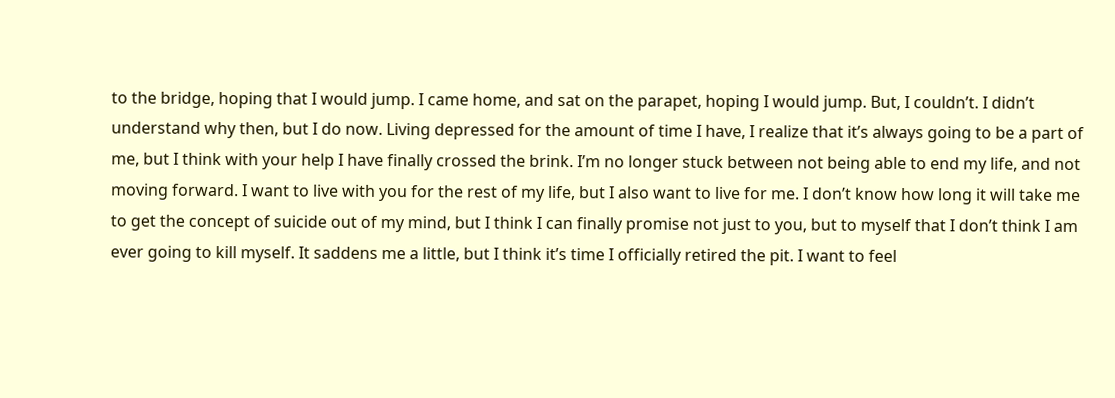to the bridge, hoping that I would jump. I came home, and sat on the parapet, hoping I would jump. But, I couldn’t. I didn’t understand why then, but I do now. Living depressed for the amount of time I have, I realize that it’s always going to be a part of me, but I think with your help I have finally crossed the brink. I’m no longer stuck between not being able to end my life, and not moving forward. I want to live with you for the rest of my life, but I also want to live for me. I don’t know how long it will take me to get the concept of suicide out of my mind, but I think I can finally promise not just to you, but to myself that I don’t think I am ever going to kill myself. It saddens me a little, but I think it’s time I officially retired the pit. I want to feel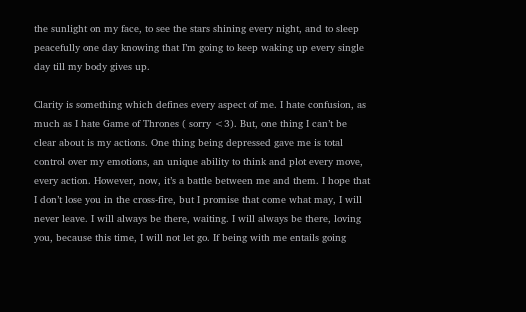the sunlight on my face, to see the stars shining every night, and to sleep peacefully one day knowing that I’m going to keep waking up every single day till my body gives up.

Clarity is something which defines every aspect of me. I hate confusion, as much as I hate Game of Thrones ( sorry <3). But, one thing I can’t be clear about is my actions. One thing being depressed gave me is total control over my emotions, an unique ability to think and plot every move, every action. However, now, it’s a battle between me and them. I hope that I don’t lose you in the cross-fire, but I promise that come what may, I will never leave. I will always be there, waiting. I will always be there, loving you, because this time, I will not let go. If being with me entails going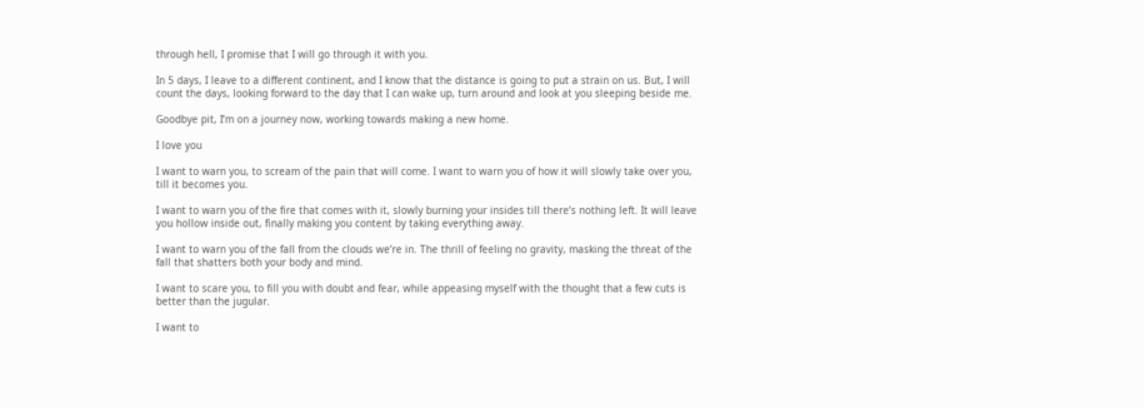through hell, I promise that I will go through it with you.

In 5 days, I leave to a different continent, and I know that the distance is going to put a strain on us. But, I will count the days, looking forward to the day that I can wake up, turn around and look at you sleeping beside me.

Goodbye pit, I’m on a journey now, working towards making a new home.

I love you

I want to warn you, to scream of the pain that will come. I want to warn you of how it will slowly take over you, till it becomes you.

I want to warn you of the fire that comes with it, slowly burning your insides till there’s nothing left. It will leave you hollow inside out, finally making you content by taking everything away.

I want to warn you of the fall from the clouds we’re in. The thrill of feeling no gravity, masking the threat of the fall that shatters both your body and mind.

I want to scare you, to fill you with doubt and fear, while appeasing myself with the thought that a few cuts is better than the jugular.

I want to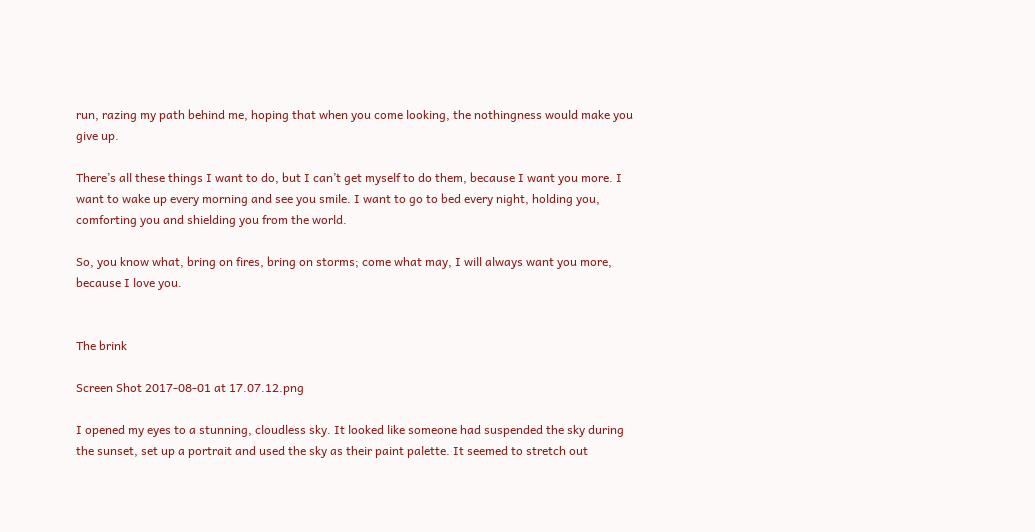run, razing my path behind me, hoping that when you come looking, the nothingness would make you give up.

There’s all these things I want to do, but I can’t get myself to do them, because I want you more. I want to wake up every morning and see you smile. I want to go to bed every night, holding you, comforting you and shielding you from the world.

So, you know what, bring on fires, bring on storms; come what may, I will always want you more, because I love you.


The brink

Screen Shot 2017-08-01 at 17.07.12.png

I opened my eyes to a stunning, cloudless sky. It looked like someone had suspended the sky during the sunset, set up a portrait and used the sky as their paint palette. It seemed to stretch out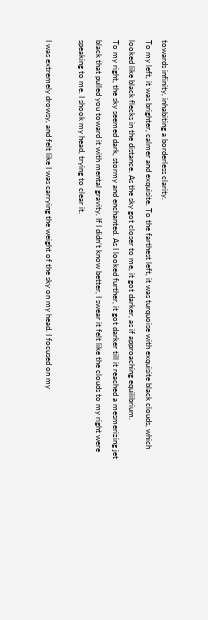towards infinity, inhabiting a borderless clarity.
To my left, it was brighter, calmer and exquisite. To the farthest left, it was turquoise with exquisite black clouds, which looked like black flecks in the distance. As the sky got closer to me, it got darker, as if approaching equilibrium.
To my right, the sky seemed dark, stormy and enchanted. As I looked further, it got darker till it reached a mesmerizing jet black that pulled you toward it with mental gravity. If I didn’t know better, I swear it felt like the clouds to my right were speaking to me. I shook my head, trying to clear it.

I was extremely drowsy, and felt like I was carrying the weight of the sky on my head. I focused on my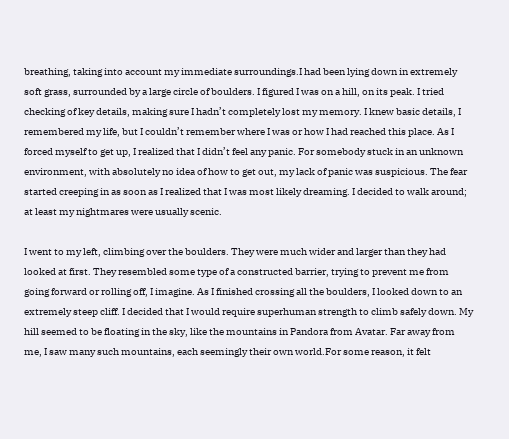breathing, taking into account my immediate surroundings.I had been lying down in extremely soft grass, surrounded by a large circle of boulders. I figured I was on a hill, on its peak. I tried checking of key details, making sure I hadn’t completely lost my memory. I knew basic details, I remembered my life, but I couldn’t remember where I was or how I had reached this place. As I forced myself to get up, I realized that I didn’t feel any panic. For somebody stuck in an unknown environment, with absolutely no idea of how to get out, my lack of panic was suspicious. The fear started creeping in as soon as I realized that I was most likely dreaming. I decided to walk around; at least my nightmares were usually scenic.

I went to my left, climbing over the boulders. They were much wider and larger than they had looked at first. They resembled some type of a constructed barrier, trying to prevent me from going forward or rolling off, I imagine. As I finished crossing all the boulders, I looked down to an extremely steep cliff. I decided that I would require superhuman strength to climb safely down. My hill seemed to be floating in the sky, like the mountains in Pandora from Avatar. Far away from me, I saw many such mountains, each seemingly their own world.For some reason, it felt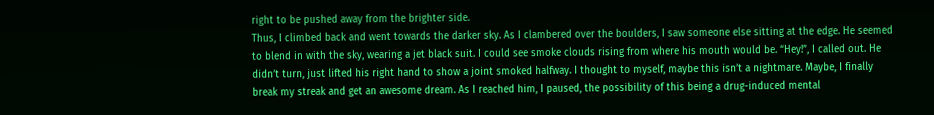right to be pushed away from the brighter side.
Thus, I climbed back and went towards the darker sky. As I clambered over the boulders, I saw someone else sitting at the edge. He seemed to blend in with the sky, wearing a jet black suit. I could see smoke clouds rising from where his mouth would be. “Hey!”, I called out. He didn’t turn, just lifted his right hand to show a joint smoked halfway. I thought to myself, maybe this isn’t a nightmare. Maybe, I finally break my streak and get an awesome dream. As I reached him, I paused, the possibility of this being a drug-induced mental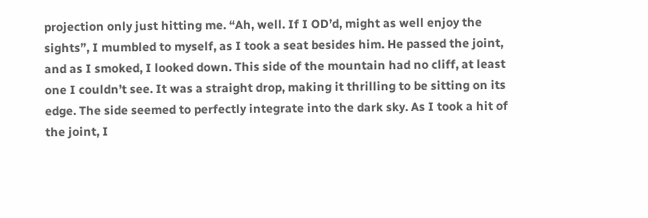projection only just hitting me. “Ah, well. If I OD’d, might as well enjoy the sights”, I mumbled to myself, as I took a seat besides him. He passed the joint, and as I smoked, I looked down. This side of the mountain had no cliff, at least one I couldn’t see. It was a straight drop, making it thrilling to be sitting on its edge. The side seemed to perfectly integrate into the dark sky. As I took a hit of the joint, I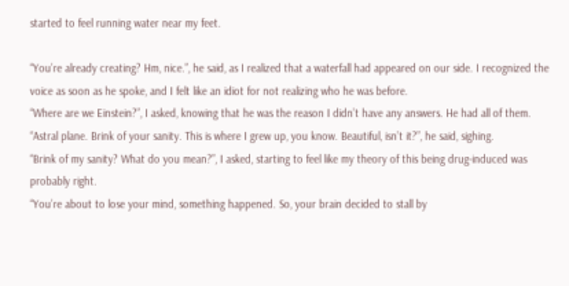started to feel running water near my feet.

“You’re already creating? Hm, nice.”, he said, as I realized that a waterfall had appeared on our side. I recognized the voice as soon as he spoke, and I felt like an idiot for not realizing who he was before.
“Where are we Einstein?”, I asked, knowing that he was the reason I didn’t have any answers. He had all of them. “Astral plane. Brink of your sanity. This is where I grew up, you know. Beautiful, isn’t it?”, he said, sighing.
“Brink of my sanity? What do you mean?”, I asked, starting to feel like my theory of this being drug-induced was probably right.
“You’re about to lose your mind, something happened. So, your brain decided to stall by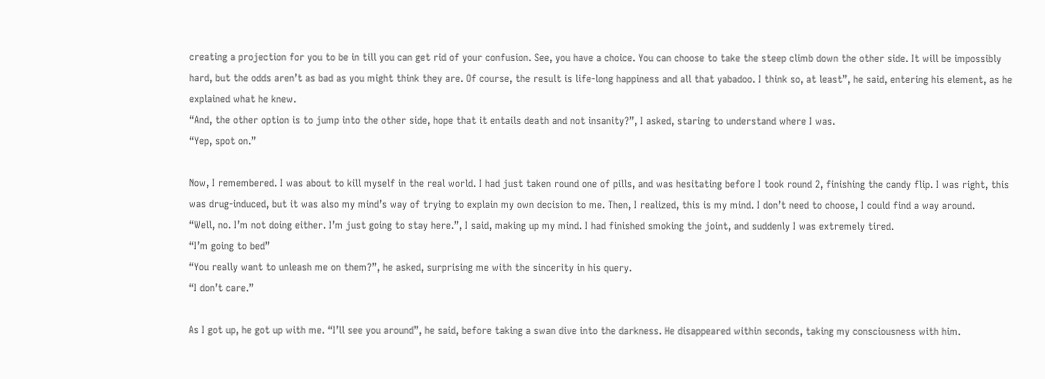creating a projection for you to be in till you can get rid of your confusion. See, you have a choice. You can choose to take the steep climb down the other side. It will be impossibly hard, but the odds aren’t as bad as you might think they are. Of course, the result is life-long happiness and all that yabadoo. I think so, at least”, he said, entering his element, as he explained what he knew.
“And, the other option is to jump into the other side, hope that it entails death and not insanity?”, I asked, staring to understand where I was.
“Yep, spot on.”

Now, I remembered. I was about to kill myself in the real world. I had just taken round one of pills, and was hesitating before I took round 2, finishing the candy flip. I was right, this was drug-induced, but it was also my mind’s way of trying to explain my own decision to me. Then, I realized, this is my mind. I don’t need to choose, I could find a way around.
“Well, no. I’m not doing either. I’m just going to stay here.”, I said, making up my mind. I had finished smoking the joint, and suddenly I was extremely tired.
“I’m going to bed”
“You really want to unleash me on them?”, he asked, surprising me with the sincerity in his query.
“I don’t care.”

As I got up, he got up with me. “I’ll see you around”, he said, before taking a swan dive into the darkness. He disappeared within seconds, taking my consciousness with him.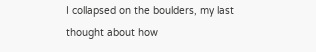I collapsed on the boulders, my last thought about how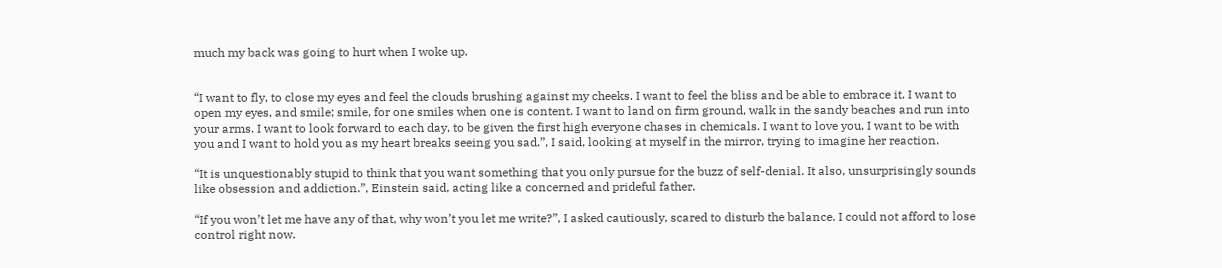much my back was going to hurt when I woke up.


“I want to fly, to close my eyes and feel the clouds brushing against my cheeks. I want to feel the bliss and be able to embrace it. I want to open my eyes, and smile; smile, for one smiles when one is content. I want to land on firm ground, walk in the sandy beaches and run into your arms. I want to look forward to each day, to be given the first high everyone chases in chemicals. I want to love you, I want to be with you and I want to hold you as my heart breaks seeing you sad.”, I said, looking at myself in the mirror, trying to imagine her reaction.

“It is unquestionably stupid to think that you want something that you only pursue for the buzz of self-denial. It also, unsurprisingly sounds like obsession and addiction.”, Einstein said, acting like a concerned and prideful father.

“If you won’t let me have any of that, why won’t you let me write?”, I asked cautiously, scared to disturb the balance. I could not afford to lose control right now.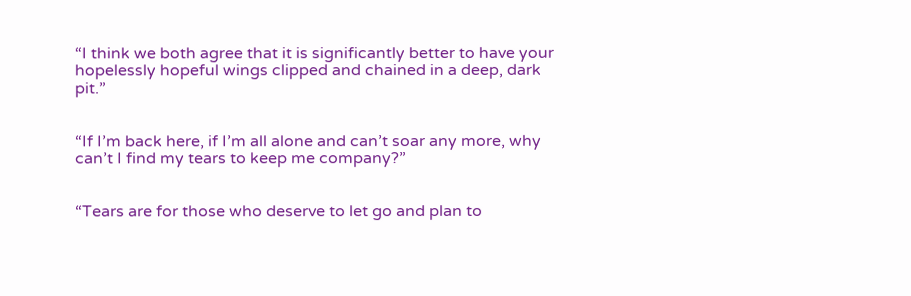“I think we both agree that it is significantly better to have your hopelessly hopeful wings clipped and chained in a deep, dark pit.”


“If I’m back here, if I’m all alone and can’t soar any more, why can’t I find my tears to keep me company?”


“Tears are for those who deserve to let go and plan to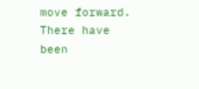move forward. There have been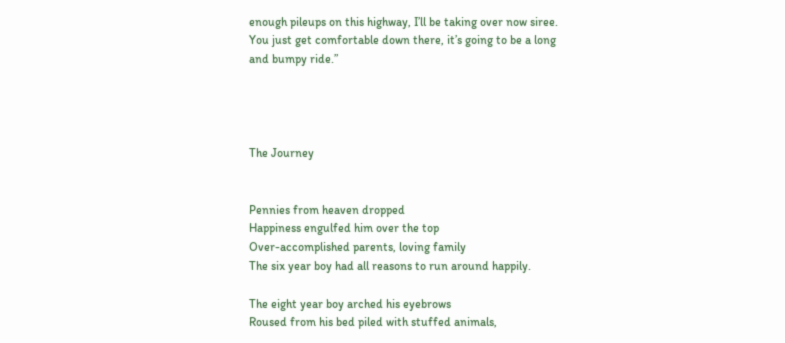enough pileups on this highway, I’ll be taking over now siree. You just get comfortable down there, it’s going to be a long and bumpy ride.”




The Journey


Pennies from heaven dropped
Happiness engulfed him over the top
Over-accomplished parents, loving family
The six year boy had all reasons to run around happily.

The eight year boy arched his eyebrows
Roused from his bed piled with stuffed animals,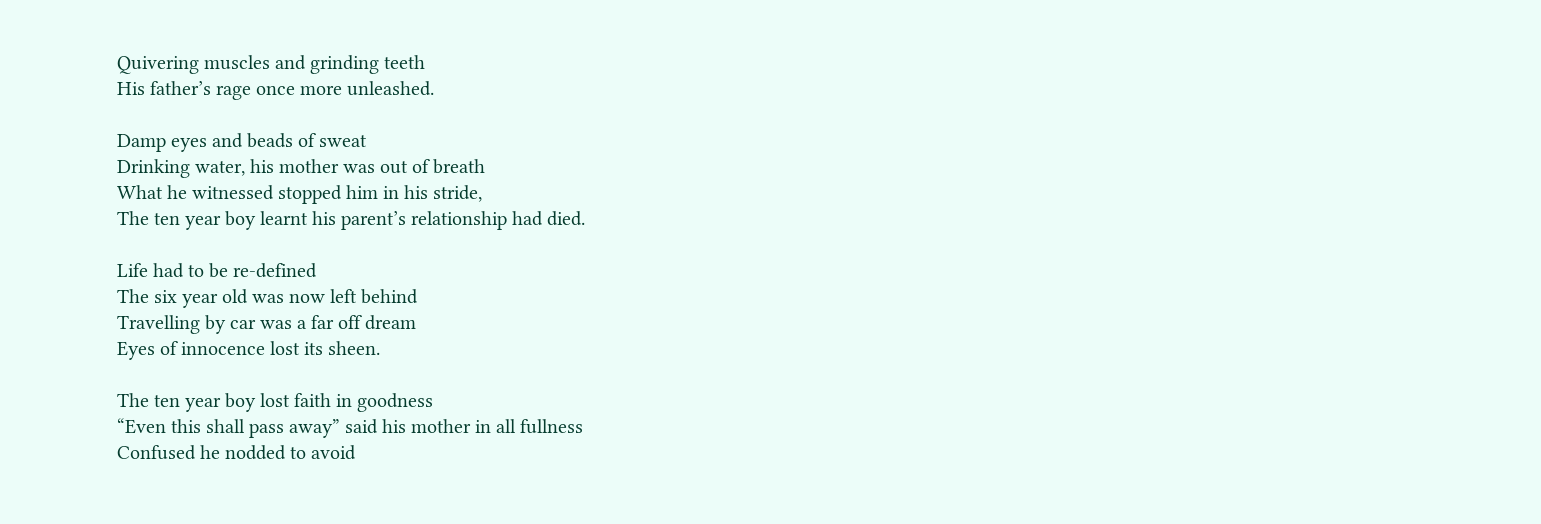Quivering muscles and grinding teeth
His father’s rage once more unleashed.

Damp eyes and beads of sweat
Drinking water, his mother was out of breath
What he witnessed stopped him in his stride,
The ten year boy learnt his parent’s relationship had died.

Life had to be re-defined
The six year old was now left behind
Travelling by car was a far off dream
Eyes of innocence lost its sheen.

The ten year boy lost faith in goodness
“Even this shall pass away” said his mother in all fullness
Confused he nodded to avoid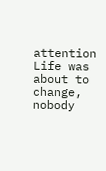attention
Life was about to change, nobody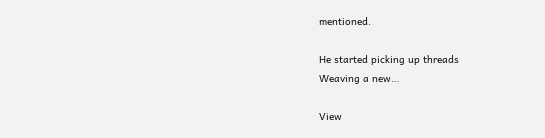mentioned.

He started picking up threads
Weaving a new…

View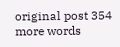original post 354 more words